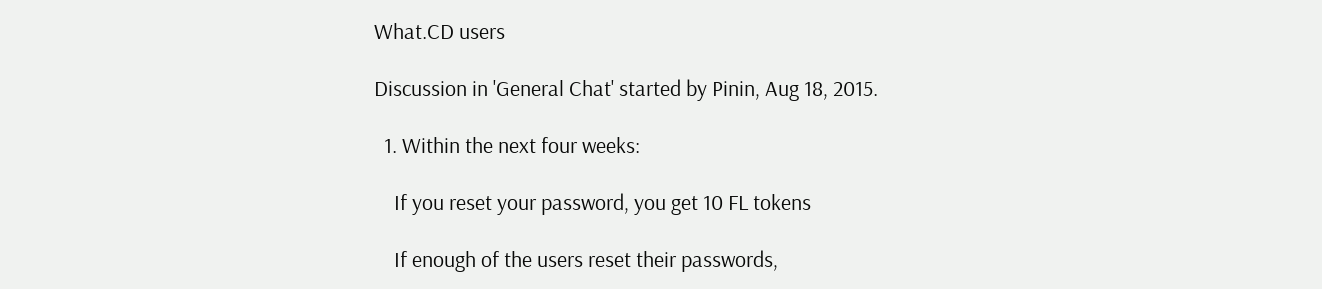What.CD users

Discussion in 'General Chat' started by Pinin, Aug 18, 2015.

  1. Within the next four weeks:

    If you reset your password, you get 10 FL tokens

    If enough of the users reset their passwords,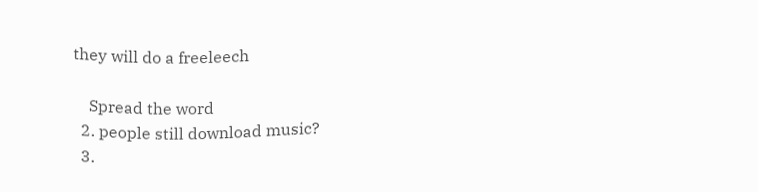they will do a freeleech

    Spread the word
  2. people still download music?
  3.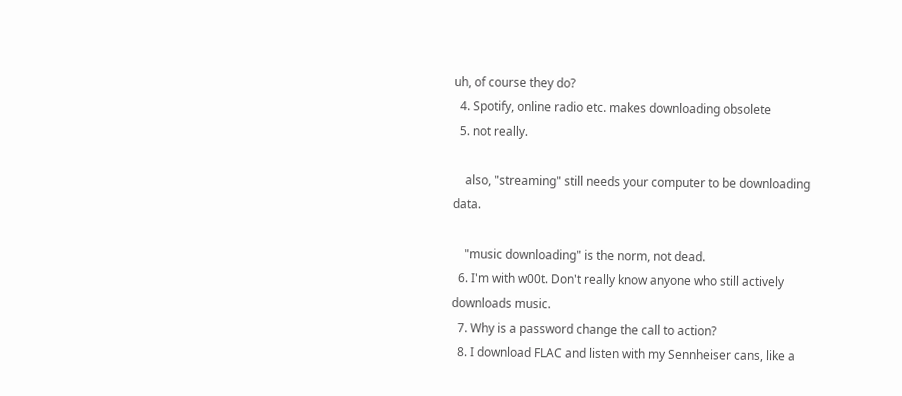uh, of course they do?
  4. Spotify, online radio etc. makes downloading obsolete
  5. not really.

    also, "streaming" still needs your computer to be downloading data.

    "music downloading" is the norm, not dead.
  6. I'm with w00t. Don't really know anyone who still actively downloads music.
  7. Why is a password change the call to action?
  8. I download FLAC and listen with my Sennheiser cans, like a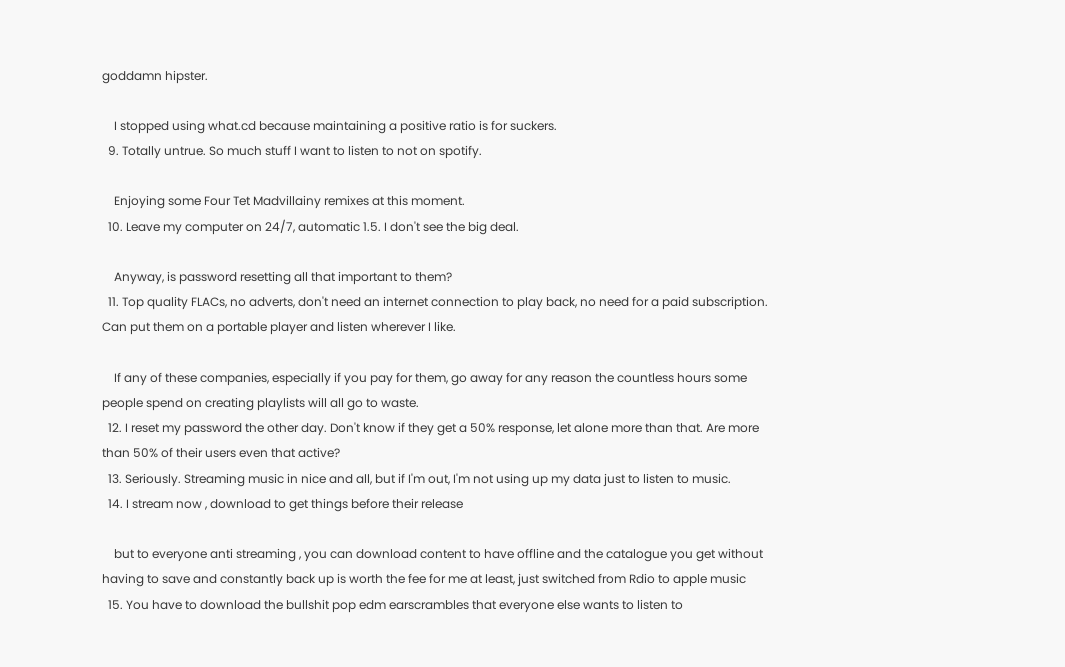goddamn hipster.

    I stopped using what.cd because maintaining a positive ratio is for suckers.
  9. Totally untrue. So much stuff I want to listen to not on spotify.

    Enjoying some Four Tet Madvillainy remixes at this moment.
  10. Leave my computer on 24/7, automatic 1.5. I don't see the big deal.

    Anyway, is password resetting all that important to them?
  11. Top quality FLACs, no adverts, don't need an internet connection to play back, no need for a paid subscription. Can put them on a portable player and listen wherever I like.

    If any of these companies, especially if you pay for them, go away for any reason the countless hours some people spend on creating playlists will all go to waste.
  12. I reset my password the other day. Don't know if they get a 50% response, let alone more than that. Are more than 50% of their users even that active?
  13. Seriously. Streaming music in nice and all, but if I'm out, I'm not using up my data just to listen to music.
  14. I stream now , download to get things before their release

    but to everyone anti streaming , you can download content to have offline and the catalogue you get without having to save and constantly back up is worth the fee for me at least, just switched from Rdio to apple music
  15. You have to download the bullshit pop edm earscrambles that everyone else wants to listen to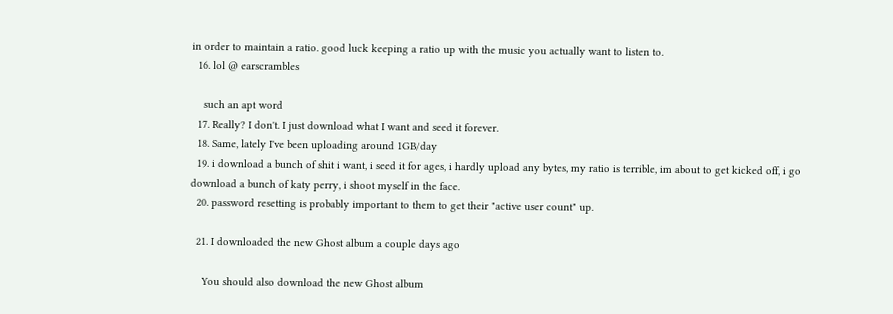in order to maintain a ratio. good luck keeping a ratio up with the music you actually want to listen to.
  16. lol @ earscrambles

    such an apt word
  17. Really? I don't. I just download what I want and seed it forever.
  18. Same, lately I've been uploading around 1GB/day
  19. i download a bunch of shit i want, i seed it for ages, i hardly upload any bytes, my ratio is terrible, im about to get kicked off, i go download a bunch of katy perry, i shoot myself in the face.
  20. password resetting is probably important to them to get their "active user count" up.

  21. I downloaded the new Ghost album a couple days ago

    You should also download the new Ghost album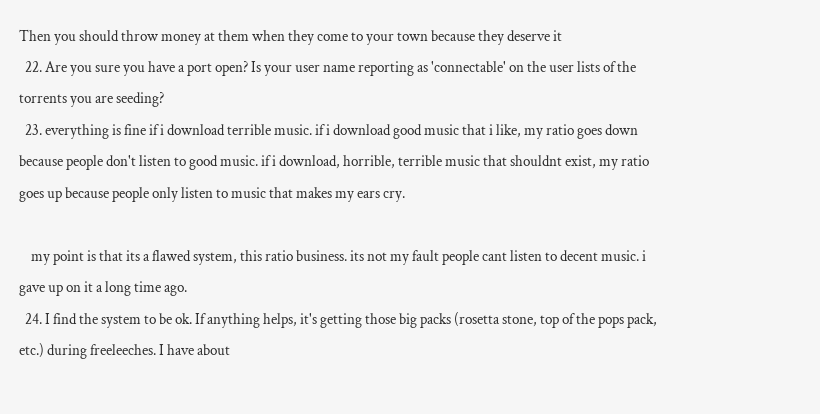Then you should throw money at them when they come to your town because they deserve it
  22. Are you sure you have a port open? Is your user name reporting as 'connectable' on the user lists of the torrents you are seeding?
  23. everything is fine if i download terrible music. if i download good music that i like, my ratio goes down because people don't listen to good music. if i download, horrible, terrible music that shouldnt exist, my ratio goes up because people only listen to music that makes my ears cry.

    my point is that its a flawed system, this ratio business. its not my fault people cant listen to decent music. i gave up on it a long time ago.
  24. I find the system to be ok. If anything helps, it's getting those big packs (rosetta stone, top of the pops pack, etc.) during freeleeches. I have about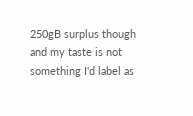250gB surplus though and my taste is not something I'd label as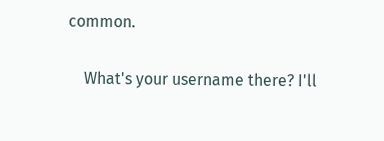common.

    What's your username there? I'll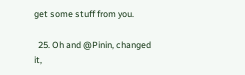get some stuff from you.

  25. Oh and @Pinin, changed it,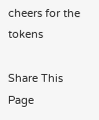cheers for the tokens

Share This Page